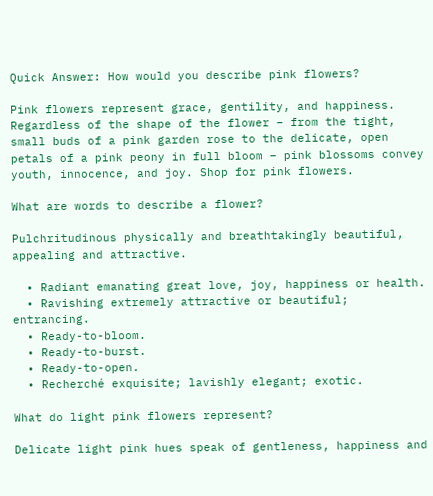Quick Answer: How would you describe pink flowers?

Pink flowers represent grace, gentility, and happiness. Regardless of the shape of the flower – from the tight, small buds of a pink garden rose to the delicate, open petals of a pink peony in full bloom – pink blossoms convey youth, innocence, and joy. Shop for pink flowers.

What are words to describe a flower?

Pulchritudinous physically and breathtakingly beautiful, appealing and attractive.

  • Radiant emanating great love, joy, happiness or health.
  • Ravishing extremely attractive or beautiful; entrancing.
  • Ready-to-bloom.
  • Ready-to-burst.
  • Ready-to-open.
  • Recherché exquisite; lavishly elegant; exotic.

What do light pink flowers represent?

Delicate light pink hues speak of gentleness, happiness and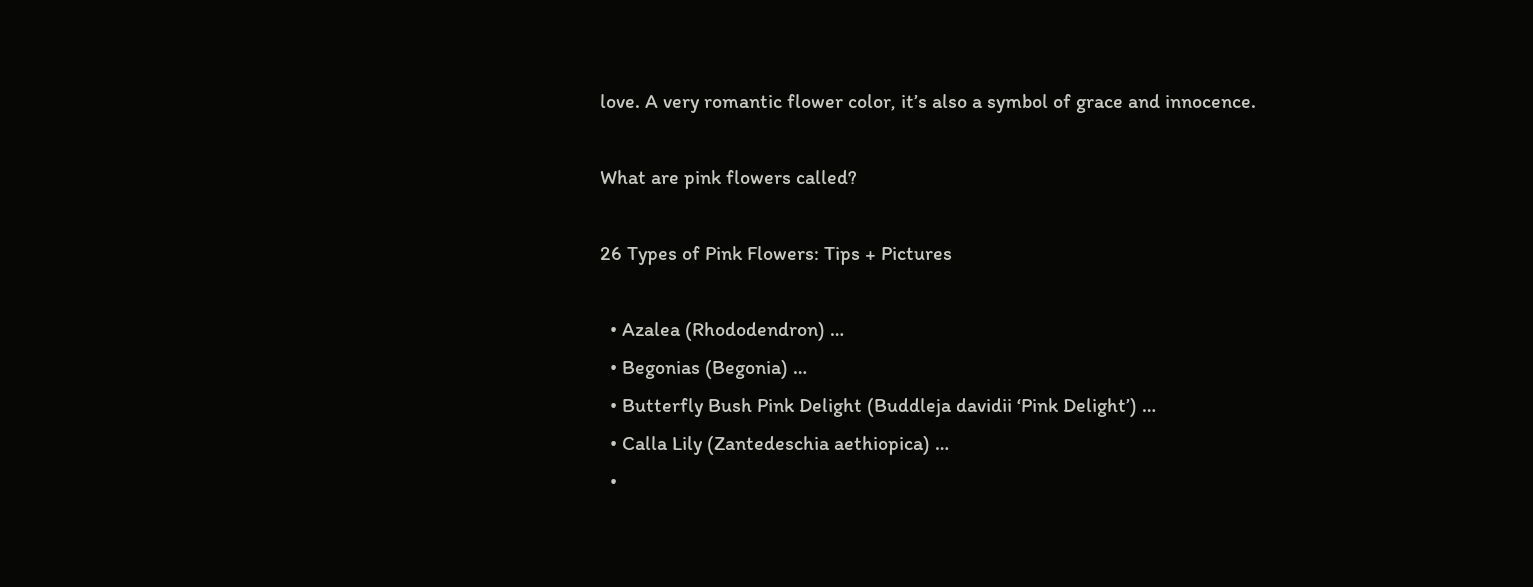love. A very romantic flower color, it’s also a symbol of grace and innocence.

What are pink flowers called?

26 Types of Pink Flowers: Tips + Pictures

  • Azalea (Rhododendron) …
  • Begonias (Begonia) …
  • Butterfly Bush Pink Delight (Buddleja davidii ‘Pink Delight’) …
  • Calla Lily (Zantedeschia aethiopica) …
  •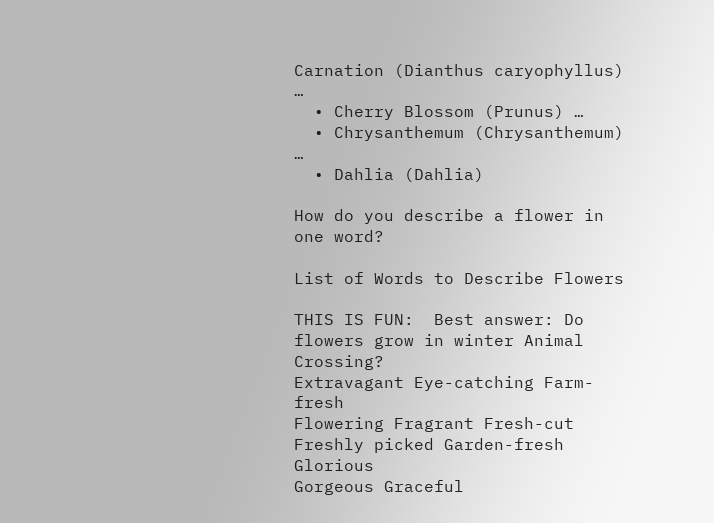Carnation (Dianthus caryophyllus) …
  • Cherry Blossom (Prunus) …
  • Chrysanthemum (Chrysanthemum) …
  • Dahlia (Dahlia)

How do you describe a flower in one word?

List of Words to Describe Flowers

THIS IS FUN:  Best answer: Do flowers grow in winter Animal Crossing?
Extravagant Eye-catching Farm-fresh
Flowering Fragrant Fresh-cut
Freshly picked Garden-fresh Glorious
Gorgeous Graceful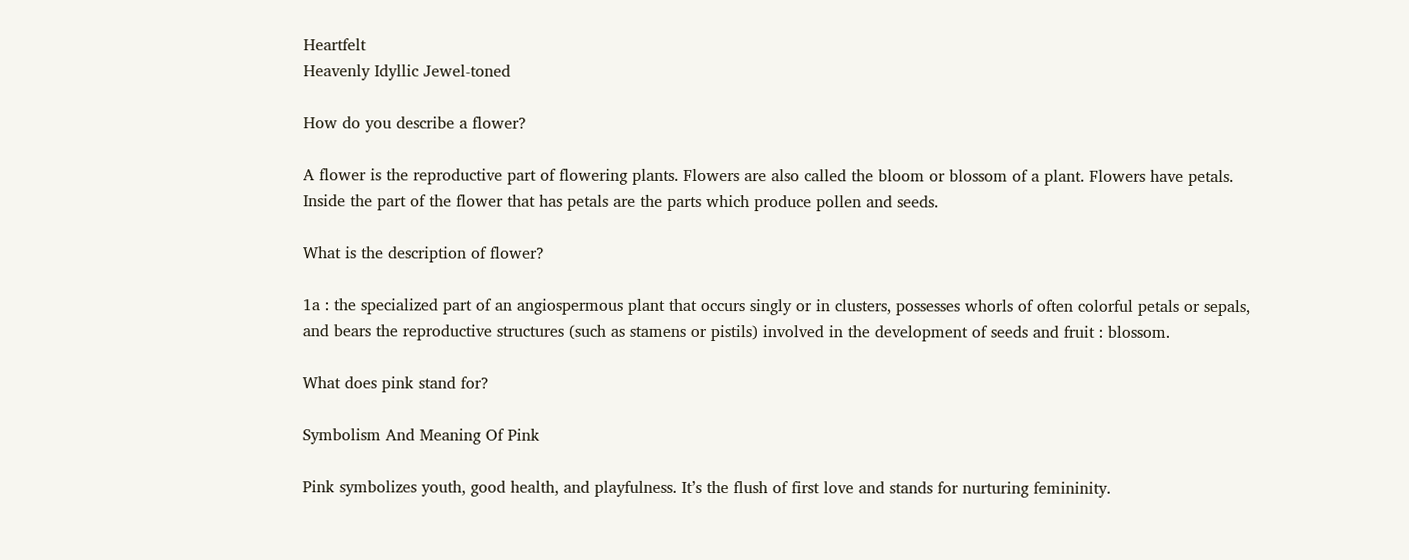Heartfelt
Heavenly Idyllic Jewel-toned

How do you describe a flower?

A flower is the reproductive part of flowering plants. Flowers are also called the bloom or blossom of a plant. Flowers have petals. Inside the part of the flower that has petals are the parts which produce pollen and seeds.

What is the description of flower?

1a : the specialized part of an angiospermous plant that occurs singly or in clusters, possesses whorls of often colorful petals or sepals, and bears the reproductive structures (such as stamens or pistils) involved in the development of seeds and fruit : blossom.

What does pink stand for?

Symbolism And Meaning Of Pink

Pink symbolizes youth, good health, and playfulness. It’s the flush of first love and stands for nurturing femininity.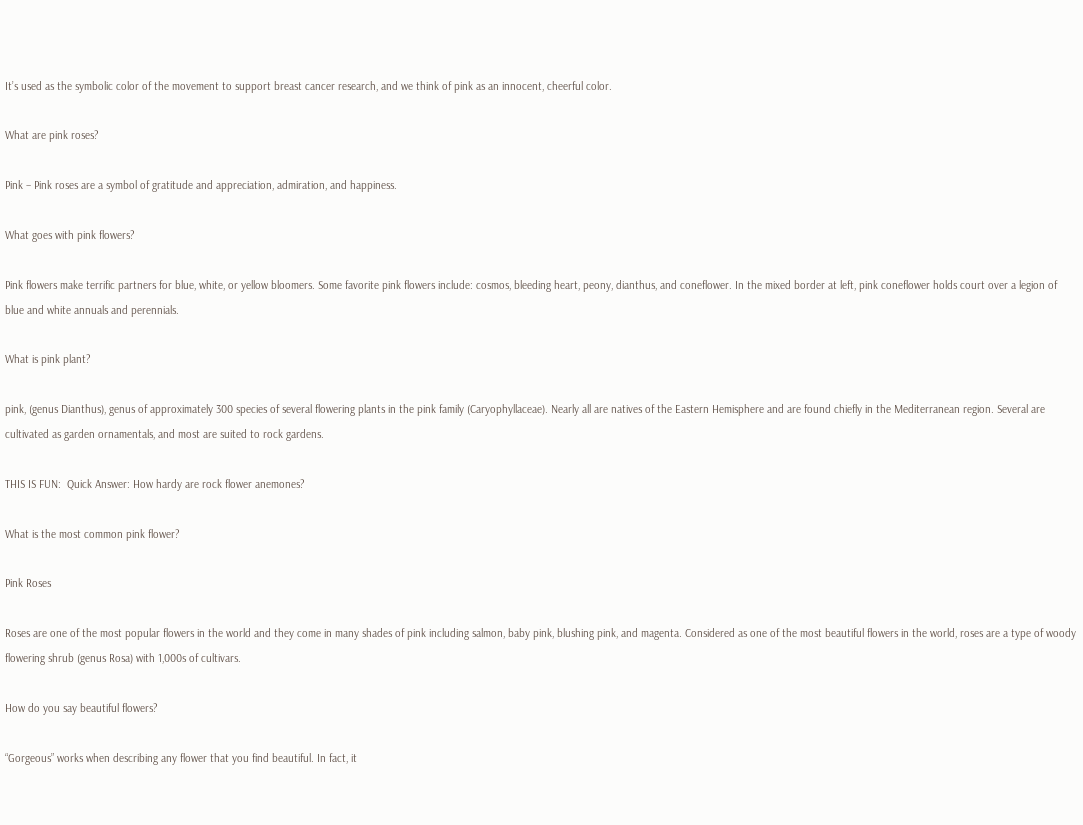It’s used as the symbolic color of the movement to support breast cancer research, and we think of pink as an innocent, cheerful color.

What are pink roses?

Pink – Pink roses are a symbol of gratitude and appreciation, admiration, and happiness.

What goes with pink flowers?

Pink flowers make terrific partners for blue, white, or yellow bloomers. Some favorite pink flowers include: cosmos, bleeding heart, peony, dianthus, and coneflower. In the mixed border at left, pink coneflower holds court over a legion of blue and white annuals and perennials.

What is pink plant?

pink, (genus Dianthus), genus of approximately 300 species of several flowering plants in the pink family (Caryophyllaceae). Nearly all are natives of the Eastern Hemisphere and are found chiefly in the Mediterranean region. Several are cultivated as garden ornamentals, and most are suited to rock gardens.

THIS IS FUN:  Quick Answer: How hardy are rock flower anemones?

What is the most common pink flower?

Pink Roses

Roses are one of the most popular flowers in the world and they come in many shades of pink including salmon, baby pink, blushing pink, and magenta. Considered as one of the most beautiful flowers in the world, roses are a type of woody flowering shrub (genus Rosa) with 1,000s of cultivars.

How do you say beautiful flowers?

“Gorgeous” works when describing any flower that you find beautiful. In fact, it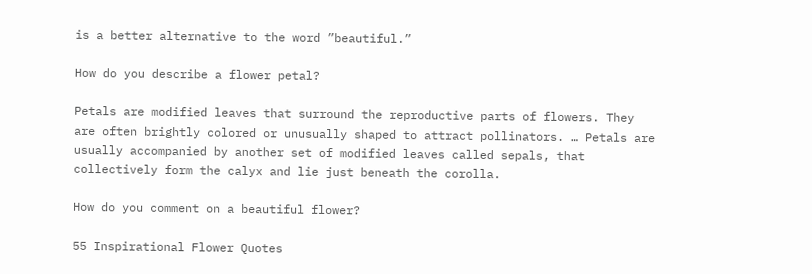is a better alternative to the word ”beautiful.”

How do you describe a flower petal?

Petals are modified leaves that surround the reproductive parts of flowers. They are often brightly colored or unusually shaped to attract pollinators. … Petals are usually accompanied by another set of modified leaves called sepals, that collectively form the calyx and lie just beneath the corolla.

How do you comment on a beautiful flower?

55 Inspirational Flower Quotes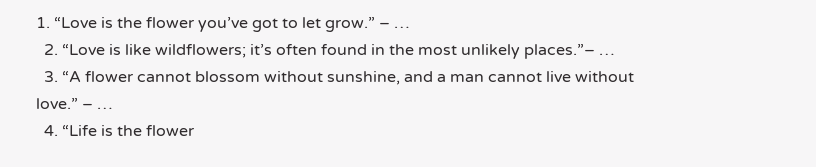1. “Love is the flower you’ve got to let grow.” – …
  2. “Love is like wildflowers; it’s often found in the most unlikely places.”– …
  3. “A flower cannot blossom without sunshine, and a man cannot live without love.” – …
  4. “Life is the flower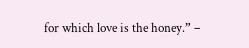for which love is the honey.” –